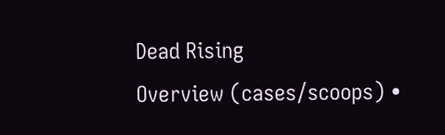Dead Rising
Overview (cases/scoops) •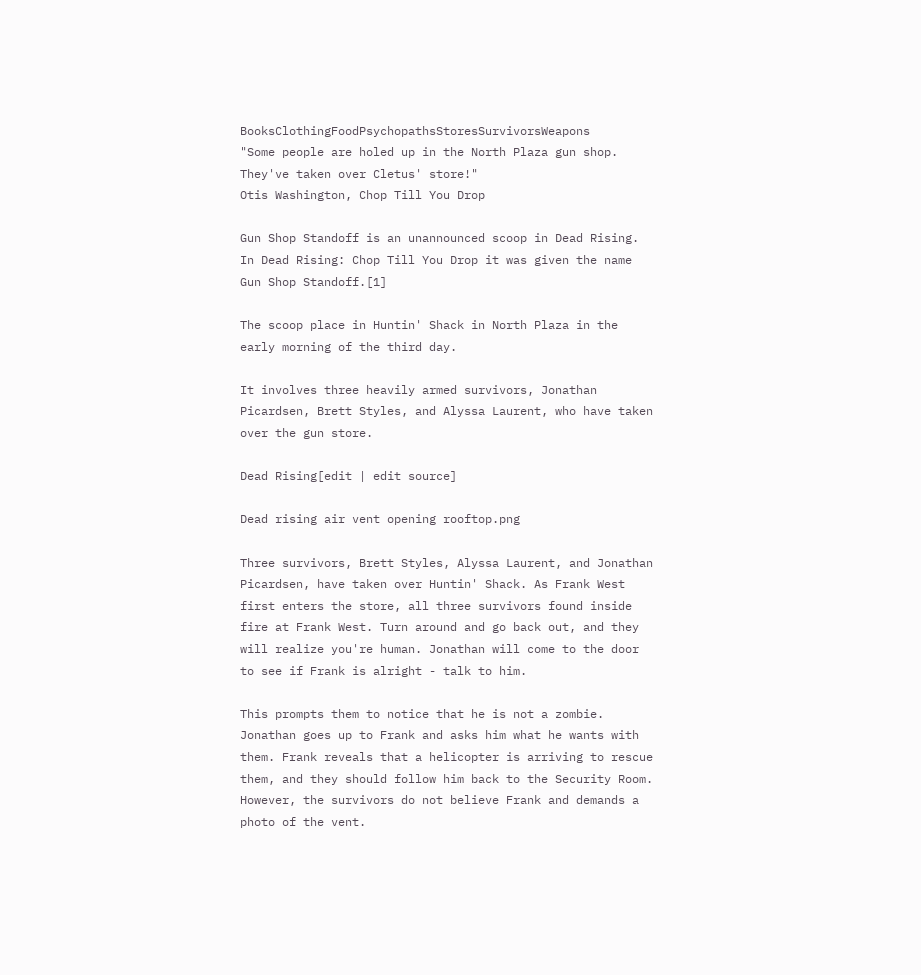BooksClothingFoodPsychopathsStoresSurvivorsWeapons
"Some people are holed up in the North Plaza gun shop. They've taken over Cletus' store!"
Otis Washington, Chop Till You Drop

Gun Shop Standoff is an unannounced scoop in Dead Rising. In Dead Rising: Chop Till You Drop it was given the name Gun Shop Standoff.[1]

The scoop place in Huntin' Shack in North Plaza in the early morning of the third day.

It involves three heavily armed survivors, Jonathan Picardsen, Brett Styles, and Alyssa Laurent, who have taken over the gun store.

Dead Rising[edit | edit source]

Dead rising air vent opening rooftop.png

Three survivors, Brett Styles, Alyssa Laurent, and Jonathan Picardsen, have taken over Huntin' Shack. As Frank West first enters the store, all three survivors found inside fire at Frank West. Turn around and go back out, and they will realize you're human. Jonathan will come to the door to see if Frank is alright - talk to him.

This prompts them to notice that he is not a zombie. Jonathan goes up to Frank and asks him what he wants with them. Frank reveals that a helicopter is arriving to rescue them, and they should follow him back to the Security Room. However, the survivors do not believe Frank and demands a photo of the vent.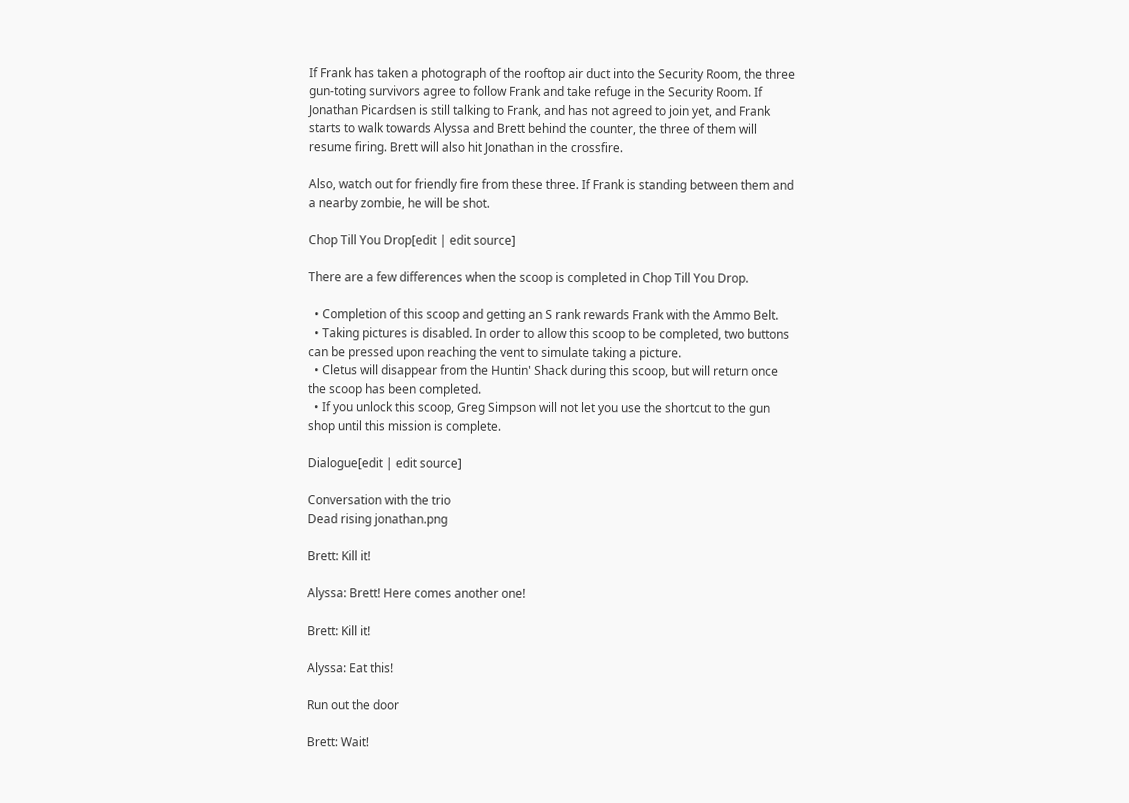If Frank has taken a photograph of the rooftop air duct into the Security Room, the three gun-toting survivors agree to follow Frank and take refuge in the Security Room. If Jonathan Picardsen is still talking to Frank, and has not agreed to join yet, and Frank starts to walk towards Alyssa and Brett behind the counter, the three of them will resume firing. Brett will also hit Jonathan in the crossfire.

Also, watch out for friendly fire from these three. If Frank is standing between them and a nearby zombie, he will be shot.

Chop Till You Drop[edit | edit source]

There are a few differences when the scoop is completed in Chop Till You Drop.

  • Completion of this scoop and getting an S rank rewards Frank with the Ammo Belt.
  • Taking pictures is disabled. In order to allow this scoop to be completed, two buttons can be pressed upon reaching the vent to simulate taking a picture.
  • Cletus will disappear from the Huntin' Shack during this scoop, but will return once the scoop has been completed.
  • If you unlock this scoop, Greg Simpson will not let you use the shortcut to the gun shop until this mission is complete.

Dialogue[edit | edit source]

Conversation with the trio
Dead rising jonathan.png

Brett: Kill it!

Alyssa: Brett! Here comes another one!

Brett: Kill it!

Alyssa: Eat this!

Run out the door

Brett: Wait!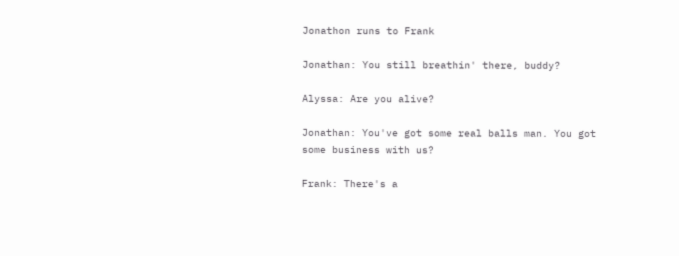Jonathon runs to Frank

Jonathan: You still breathin' there, buddy?

Alyssa: Are you alive?

Jonathan: You've got some real balls man. You got some business with us?

Frank: There's a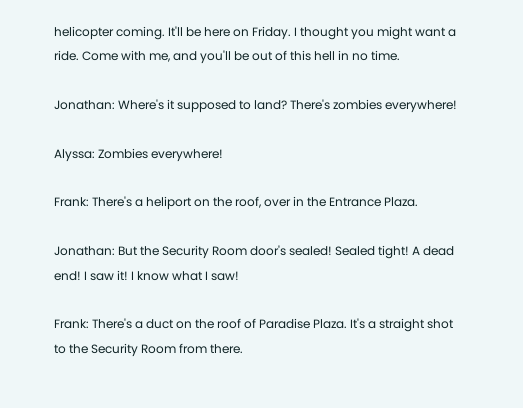helicopter coming. It'll be here on Friday. I thought you might want a ride. Come with me, and you'll be out of this hell in no time.

Jonathan: Where's it supposed to land? There's zombies everywhere!

Alyssa: Zombies everywhere!

Frank: There's a heliport on the roof, over in the Entrance Plaza.

Jonathan: But the Security Room door's sealed! Sealed tight! A dead end! I saw it! I know what I saw!

Frank: There's a duct on the roof of Paradise Plaza. It's a straight shot to the Security Room from there.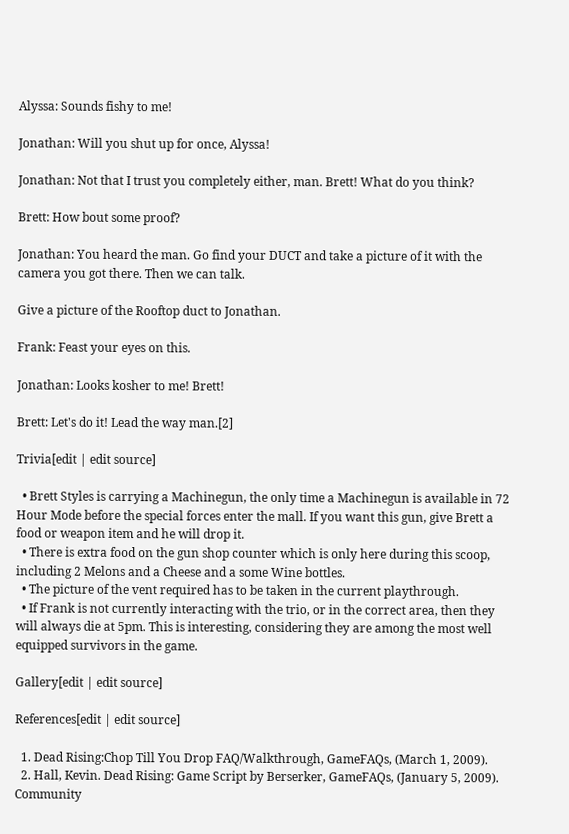Alyssa: Sounds fishy to me!

Jonathan: Will you shut up for once, Alyssa!

Jonathan: Not that I trust you completely either, man. Brett! What do you think?

Brett: How bout some proof?

Jonathan: You heard the man. Go find your DUCT and take a picture of it with the camera you got there. Then we can talk.

Give a picture of the Rooftop duct to Jonathan.

Frank: Feast your eyes on this.

Jonathan: Looks kosher to me! Brett!

Brett: Let's do it! Lead the way man.[2]

Trivia[edit | edit source]

  • Brett Styles is carrying a Machinegun, the only time a Machinegun is available in 72 Hour Mode before the special forces enter the mall. If you want this gun, give Brett a food or weapon item and he will drop it.
  • There is extra food on the gun shop counter which is only here during this scoop, including 2 Melons and a Cheese and a some Wine bottles.
  • The picture of the vent required has to be taken in the current playthrough.
  • If Frank is not currently interacting with the trio, or in the correct area, then they will always die at 5pm. This is interesting, considering they are among the most well equipped survivors in the game.

Gallery[edit | edit source]

References[edit | edit source]

  1. Dead Rising:Chop Till You Drop FAQ/Walkthrough, GameFAQs, (March 1, 2009).
  2. Hall, Kevin. Dead Rising: Game Script by Berserker, GameFAQs, (January 5, 2009).
Community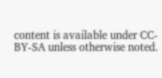content is available under CC-BY-SA unless otherwise noted.